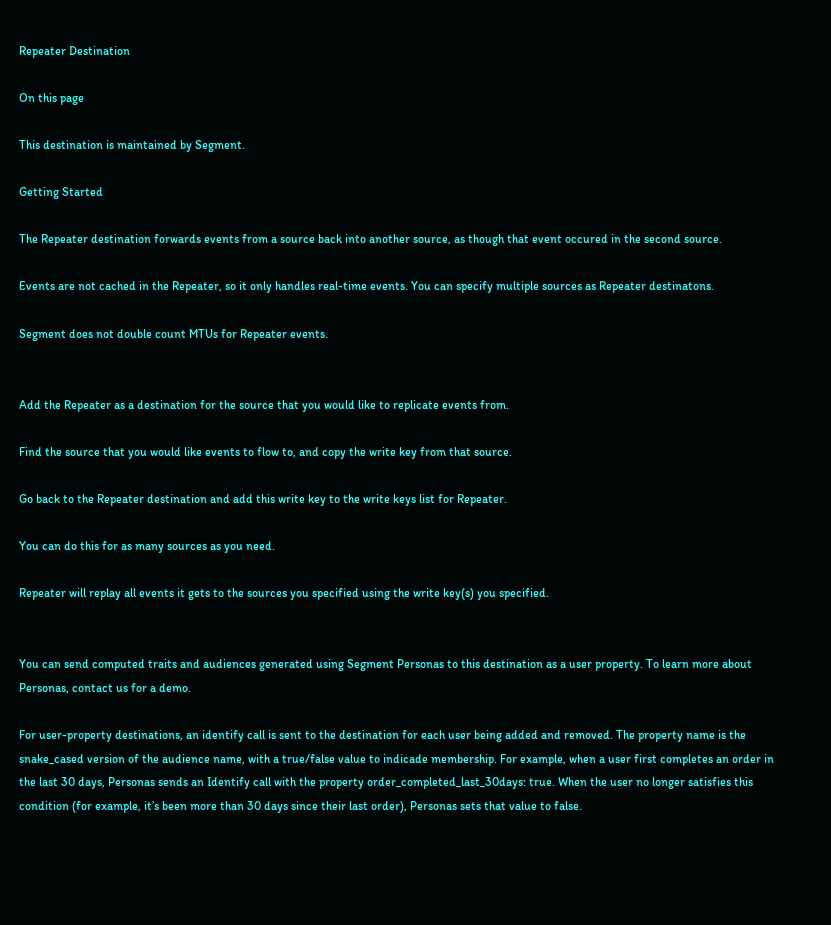Repeater Destination

On this page

This destination is maintained by Segment.

Getting Started

The Repeater destination forwards events from a source back into another source, as though that event occured in the second source.

Events are not cached in the Repeater, so it only handles real-time events. You can specify multiple sources as Repeater destinatons.

Segment does not double count MTUs for Repeater events.


Add the Repeater as a destination for the source that you would like to replicate events from.

Find the source that you would like events to flow to, and copy the write key from that source.

Go back to the Repeater destination and add this write key to the write keys list for Repeater.

You can do this for as many sources as you need.

Repeater will replay all events it gets to the sources you specified using the write key(s) you specified.


You can send computed traits and audiences generated using Segment Personas to this destination as a user property. To learn more about Personas, contact us for a demo.

For user-property destinations, an identify call is sent to the destination for each user being added and removed. The property name is the snake_cased version of the audience name, with a true/false value to indicade membership. For example, when a user first completes an order in the last 30 days, Personas sends an Identify call with the property order_completed_last_30days: true. When the user no longer satisfies this condition (for example, it’s been more than 30 days since their last order), Personas sets that value to false.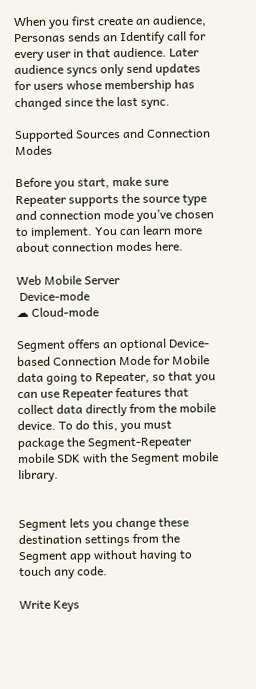When you first create an audience, Personas sends an Identify call for every user in that audience. Later audience syncs only send updates for users whose membership has changed since the last sync.

Supported Sources and Connection Modes

Before you start, make sure Repeater supports the source type and connection mode you’ve chosen to implement. You can learn more about connection modes here.

Web Mobile Server
 Device-mode
☁ Cloud-mode

Segment offers an optional Device-based Connection Mode for Mobile data going to Repeater, so that you can use Repeater features that collect data directly from the mobile device. To do this, you must package the Segment-Repeater mobile SDK with the Segment mobile library.


Segment lets you change these destination settings from the Segment app without having to touch any code.

Write Keys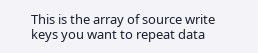This is the array of source write keys you want to repeat data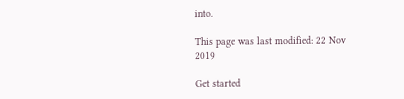into.

This page was last modified: 22 Nov 2019

Get started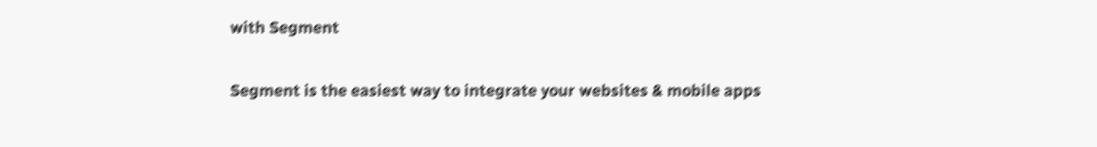with Segment

Segment is the easiest way to integrate your websites & mobile apps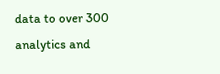data to over 300 analytics and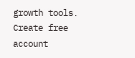growth tools.
Create free account